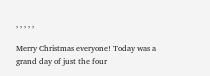, , , , ,

Merry Christmas everyone! Today was a grand day of just the four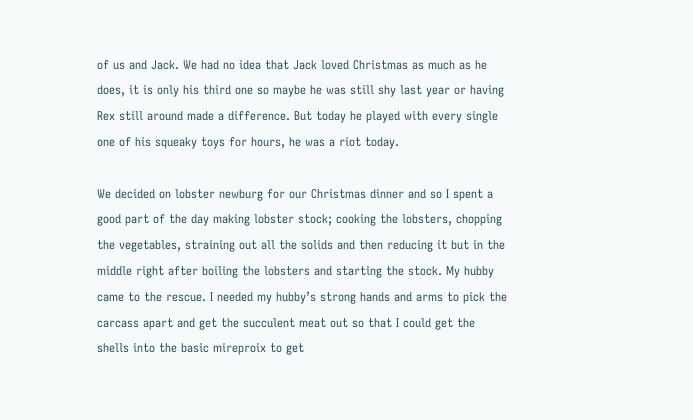of us and Jack. We had no idea that Jack loved Christmas as much as he does, it is only his third one so maybe he was still shy last year or having Rex still around made a difference. But today he played with every single one of his squeaky toys for hours, he was a riot today.

We decided on lobster newburg for our Christmas dinner and so I spent a good part of the day making lobster stock; cooking the lobsters, chopping the vegetables, straining out all the solids and then reducing it but in the middle right after boiling the lobsters and starting the stock. My hubby came to the rescue. I needed my hubby’s strong hands and arms to pick the carcass apart and get the succulent meat out so that I could get the shells into the basic mireproix to get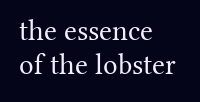the essence of the lobster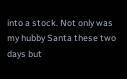into a stock. Not only was my hubby Santa these two days but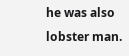he was also lobster man.